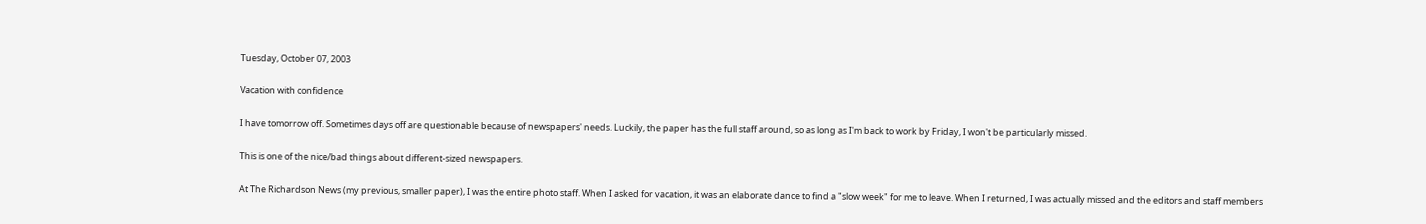Tuesday, October 07, 2003

Vacation with confidence

I have tomorrow off. Sometimes days off are questionable because of newspapers' needs. Luckily, the paper has the full staff around, so as long as I'm back to work by Friday, I won't be particularly missed.

This is one of the nice/bad things about different-sized newspapers.

At The Richardson News (my previous, smaller paper), I was the entire photo staff. When I asked for vacation, it was an elaborate dance to find a "slow week" for me to leave. When I returned, I was actually missed and the editors and staff members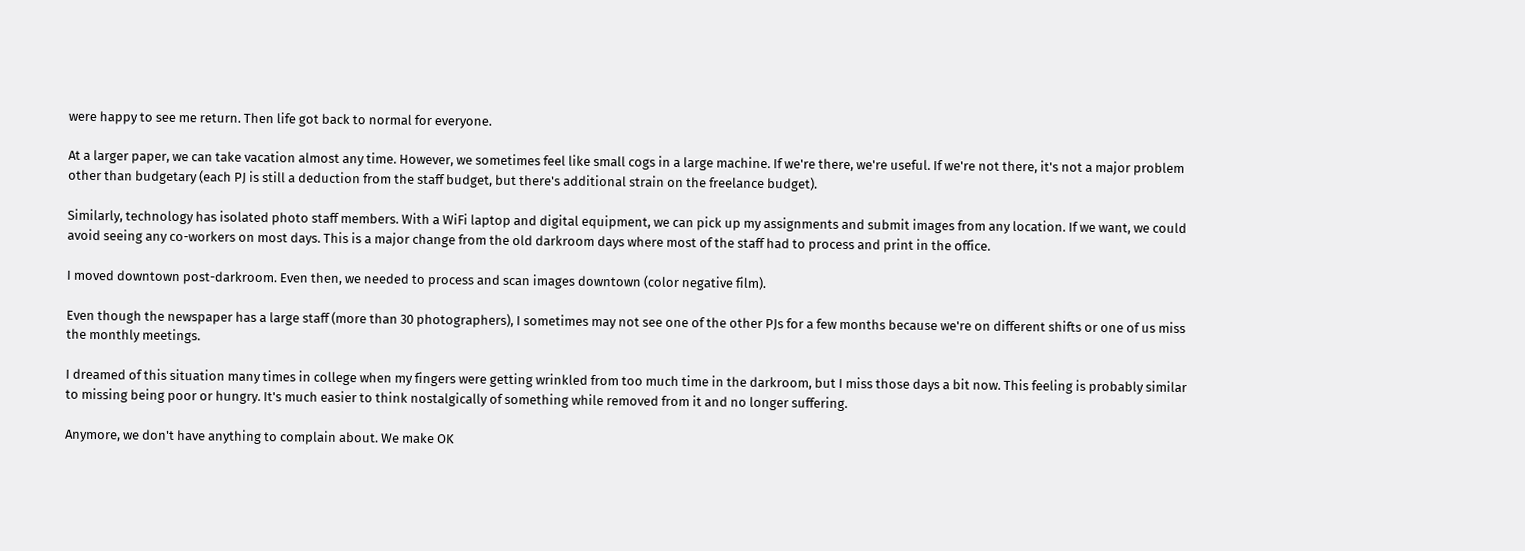were happy to see me return. Then life got back to normal for everyone.

At a larger paper, we can take vacation almost any time. However, we sometimes feel like small cogs in a large machine. If we're there, we're useful. If we're not there, it's not a major problem other than budgetary (each PJ is still a deduction from the staff budget, but there's additional strain on the freelance budget).

Similarly, technology has isolated photo staff members. With a WiFi laptop and digital equipment, we can pick up my assignments and submit images from any location. If we want, we could avoid seeing any co-workers on most days. This is a major change from the old darkroom days where most of the staff had to process and print in the office.

I moved downtown post-darkroom. Even then, we needed to process and scan images downtown (color negative film).

Even though the newspaper has a large staff (more than 30 photographers), I sometimes may not see one of the other PJs for a few months because we're on different shifts or one of us miss the monthly meetings.

I dreamed of this situation many times in college when my fingers were getting wrinkled from too much time in the darkroom, but I miss those days a bit now. This feeling is probably similar to missing being poor or hungry. It's much easier to think nostalgically of something while removed from it and no longer suffering.

Anymore, we don't have anything to complain about. We make OK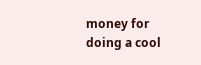money for doing a cool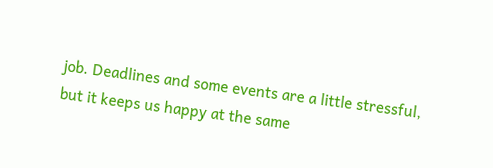job. Deadlines and some events are a little stressful, but it keeps us happy at the same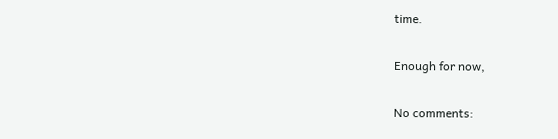time.

Enough for now,

No comments: